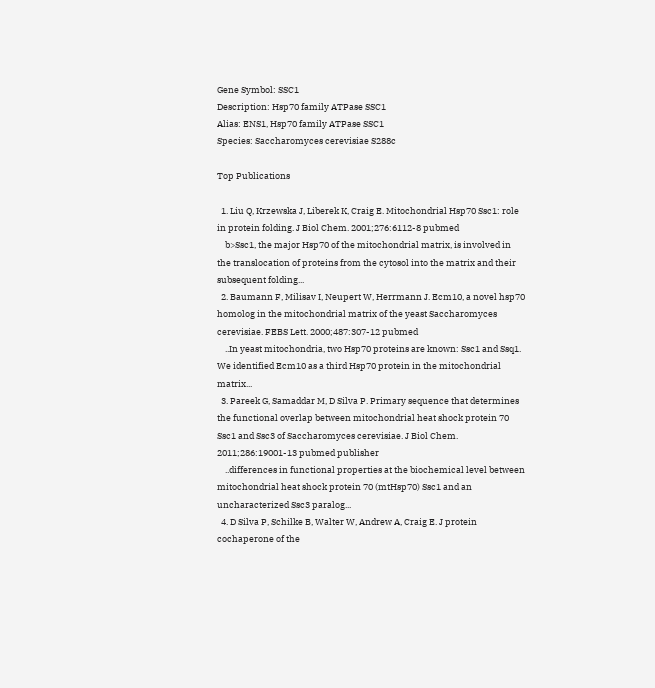Gene Symbol: SSC1
Description: Hsp70 family ATPase SSC1
Alias: ENS1, Hsp70 family ATPase SSC1
Species: Saccharomyces cerevisiae S288c

Top Publications

  1. Liu Q, Krzewska J, Liberek K, Craig E. Mitochondrial Hsp70 Ssc1: role in protein folding. J Biol Chem. 2001;276:6112-8 pubmed
    b>Ssc1, the major Hsp70 of the mitochondrial matrix, is involved in the translocation of proteins from the cytosol into the matrix and their subsequent folding...
  2. Baumann F, Milisav I, Neupert W, Herrmann J. Ecm10, a novel hsp70 homolog in the mitochondrial matrix of the yeast Saccharomyces cerevisiae. FEBS Lett. 2000;487:307-12 pubmed
    ..In yeast mitochondria, two Hsp70 proteins are known: Ssc1 and Ssq1. We identified Ecm10 as a third Hsp70 protein in the mitochondrial matrix...
  3. Pareek G, Samaddar M, D Silva P. Primary sequence that determines the functional overlap between mitochondrial heat shock protein 70 Ssc1 and Ssc3 of Saccharomyces cerevisiae. J Biol Chem. 2011;286:19001-13 pubmed publisher
    ..differences in functional properties at the biochemical level between mitochondrial heat shock protein 70 (mtHsp70) Ssc1 and an uncharacterized Ssc3 paralog...
  4. D Silva P, Schilke B, Walter W, Andrew A, Craig E. J protein cochaperone of the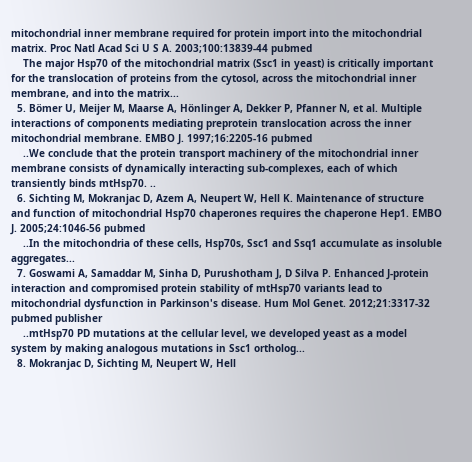mitochondrial inner membrane required for protein import into the mitochondrial matrix. Proc Natl Acad Sci U S A. 2003;100:13839-44 pubmed
    The major Hsp70 of the mitochondrial matrix (Ssc1 in yeast) is critically important for the translocation of proteins from the cytosol, across the mitochondrial inner membrane, and into the matrix...
  5. Bömer U, Meijer M, Maarse A, Hönlinger A, Dekker P, Pfanner N, et al. Multiple interactions of components mediating preprotein translocation across the inner mitochondrial membrane. EMBO J. 1997;16:2205-16 pubmed
    ..We conclude that the protein transport machinery of the mitochondrial inner membrane consists of dynamically interacting sub-complexes, each of which transiently binds mtHsp70. ..
  6. Sichting M, Mokranjac D, Azem A, Neupert W, Hell K. Maintenance of structure and function of mitochondrial Hsp70 chaperones requires the chaperone Hep1. EMBO J. 2005;24:1046-56 pubmed
    ..In the mitochondria of these cells, Hsp70s, Ssc1 and Ssq1 accumulate as insoluble aggregates...
  7. Goswami A, Samaddar M, Sinha D, Purushotham J, D Silva P. Enhanced J-protein interaction and compromised protein stability of mtHsp70 variants lead to mitochondrial dysfunction in Parkinson's disease. Hum Mol Genet. 2012;21:3317-32 pubmed publisher
    ..mtHsp70 PD mutations at the cellular level, we developed yeast as a model system by making analogous mutations in Ssc1 ortholog...
  8. Mokranjac D, Sichting M, Neupert W, Hell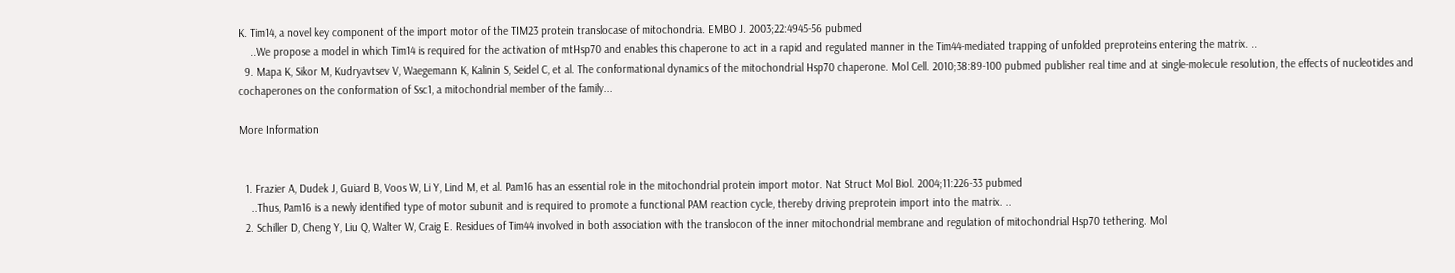K. Tim14, a novel key component of the import motor of the TIM23 protein translocase of mitochondria. EMBO J. 2003;22:4945-56 pubmed
    ..We propose a model in which Tim14 is required for the activation of mtHsp70 and enables this chaperone to act in a rapid and regulated manner in the Tim44-mediated trapping of unfolded preproteins entering the matrix. ..
  9. Mapa K, Sikor M, Kudryavtsev V, Waegemann K, Kalinin S, Seidel C, et al. The conformational dynamics of the mitochondrial Hsp70 chaperone. Mol Cell. 2010;38:89-100 pubmed publisher real time and at single-molecule resolution, the effects of nucleotides and cochaperones on the conformation of Ssc1, a mitochondrial member of the family...

More Information


  1. Frazier A, Dudek J, Guiard B, Voos W, Li Y, Lind M, et al. Pam16 has an essential role in the mitochondrial protein import motor. Nat Struct Mol Biol. 2004;11:226-33 pubmed
    ..Thus, Pam16 is a newly identified type of motor subunit and is required to promote a functional PAM reaction cycle, thereby driving preprotein import into the matrix. ..
  2. Schiller D, Cheng Y, Liu Q, Walter W, Craig E. Residues of Tim44 involved in both association with the translocon of the inner mitochondrial membrane and regulation of mitochondrial Hsp70 tethering. Mol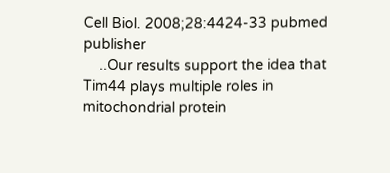Cell Biol. 2008;28:4424-33 pubmed publisher
    ..Our results support the idea that Tim44 plays multiple roles in mitochondrial protein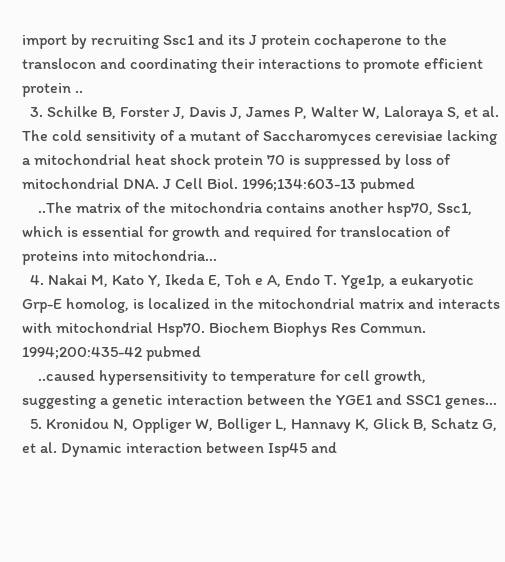import by recruiting Ssc1 and its J protein cochaperone to the translocon and coordinating their interactions to promote efficient protein ..
  3. Schilke B, Forster J, Davis J, James P, Walter W, Laloraya S, et al. The cold sensitivity of a mutant of Saccharomyces cerevisiae lacking a mitochondrial heat shock protein 70 is suppressed by loss of mitochondrial DNA. J Cell Biol. 1996;134:603-13 pubmed
    ..The matrix of the mitochondria contains another hsp70, Ssc1, which is essential for growth and required for translocation of proteins into mitochondria...
  4. Nakai M, Kato Y, Ikeda E, Toh e A, Endo T. Yge1p, a eukaryotic Grp-E homolog, is localized in the mitochondrial matrix and interacts with mitochondrial Hsp70. Biochem Biophys Res Commun. 1994;200:435-42 pubmed
    ..caused hypersensitivity to temperature for cell growth, suggesting a genetic interaction between the YGE1 and SSC1 genes...
  5. Kronidou N, Oppliger W, Bolliger L, Hannavy K, Glick B, Schatz G, et al. Dynamic interaction between Isp45 and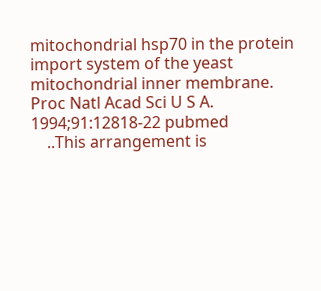mitochondrial hsp70 in the protein import system of the yeast mitochondrial inner membrane. Proc Natl Acad Sci U S A. 1994;91:12818-22 pubmed
    ..This arrangement is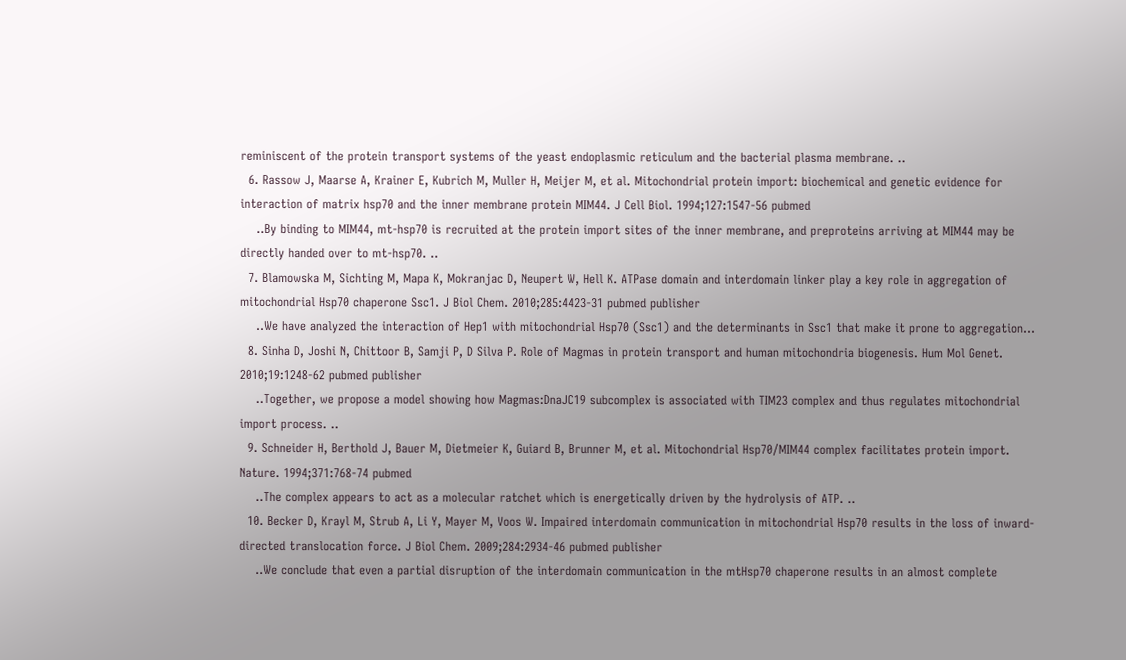reminiscent of the protein transport systems of the yeast endoplasmic reticulum and the bacterial plasma membrane. ..
  6. Rassow J, Maarse A, Krainer E, Kubrich M, Muller H, Meijer M, et al. Mitochondrial protein import: biochemical and genetic evidence for interaction of matrix hsp70 and the inner membrane protein MIM44. J Cell Biol. 1994;127:1547-56 pubmed
    ..By binding to MIM44, mt-hsp70 is recruited at the protein import sites of the inner membrane, and preproteins arriving at MIM44 may be directly handed over to mt-hsp70. ..
  7. Blamowska M, Sichting M, Mapa K, Mokranjac D, Neupert W, Hell K. ATPase domain and interdomain linker play a key role in aggregation of mitochondrial Hsp70 chaperone Ssc1. J Biol Chem. 2010;285:4423-31 pubmed publisher
    ..We have analyzed the interaction of Hep1 with mitochondrial Hsp70 (Ssc1) and the determinants in Ssc1 that make it prone to aggregation...
  8. Sinha D, Joshi N, Chittoor B, Samji P, D Silva P. Role of Magmas in protein transport and human mitochondria biogenesis. Hum Mol Genet. 2010;19:1248-62 pubmed publisher
    ..Together, we propose a model showing how Magmas:DnaJC19 subcomplex is associated with TIM23 complex and thus regulates mitochondrial import process. ..
  9. Schneider H, Berthold J, Bauer M, Dietmeier K, Guiard B, Brunner M, et al. Mitochondrial Hsp70/MIM44 complex facilitates protein import. Nature. 1994;371:768-74 pubmed
    ..The complex appears to act as a molecular ratchet which is energetically driven by the hydrolysis of ATP. ..
  10. Becker D, Krayl M, Strub A, Li Y, Mayer M, Voos W. Impaired interdomain communication in mitochondrial Hsp70 results in the loss of inward-directed translocation force. J Biol Chem. 2009;284:2934-46 pubmed publisher
    ..We conclude that even a partial disruption of the interdomain communication in the mtHsp70 chaperone results in an almost complete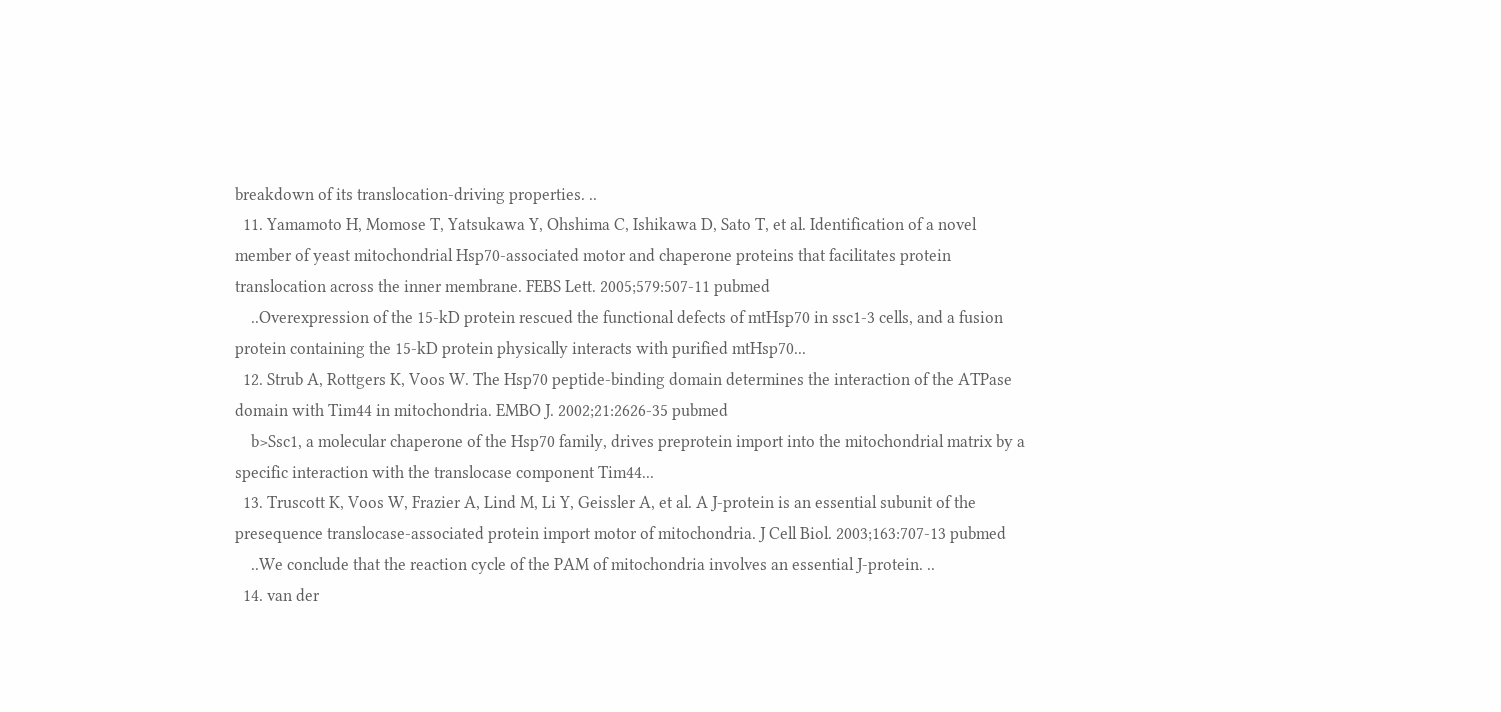breakdown of its translocation-driving properties. ..
  11. Yamamoto H, Momose T, Yatsukawa Y, Ohshima C, Ishikawa D, Sato T, et al. Identification of a novel member of yeast mitochondrial Hsp70-associated motor and chaperone proteins that facilitates protein translocation across the inner membrane. FEBS Lett. 2005;579:507-11 pubmed
    ..Overexpression of the 15-kD protein rescued the functional defects of mtHsp70 in ssc1-3 cells, and a fusion protein containing the 15-kD protein physically interacts with purified mtHsp70...
  12. Strub A, Rottgers K, Voos W. The Hsp70 peptide-binding domain determines the interaction of the ATPase domain with Tim44 in mitochondria. EMBO J. 2002;21:2626-35 pubmed
    b>Ssc1, a molecular chaperone of the Hsp70 family, drives preprotein import into the mitochondrial matrix by a specific interaction with the translocase component Tim44...
  13. Truscott K, Voos W, Frazier A, Lind M, Li Y, Geissler A, et al. A J-protein is an essential subunit of the presequence translocase-associated protein import motor of mitochondria. J Cell Biol. 2003;163:707-13 pubmed
    ..We conclude that the reaction cycle of the PAM of mitochondria involves an essential J-protein. ..
  14. van der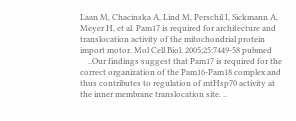Laan M, Chacinska A, Lind M, Perschil I, Sickmann A, Meyer H, et al. Pam17 is required for architecture and translocation activity of the mitochondrial protein import motor. Mol Cell Biol. 2005;25:7449-58 pubmed
    ..Our findings suggest that Pam17 is required for the correct organization of the Pam16-Pam18 complex and thus contributes to regulation of mtHsp70 activity at the inner membrane translocation site. ..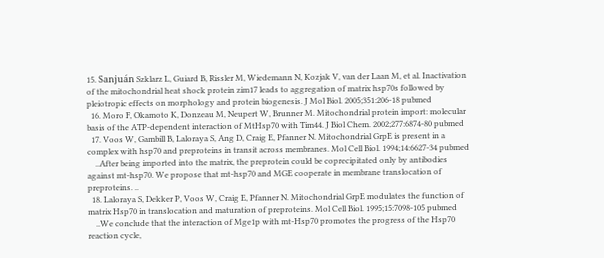15. Sanjuán Szklarz L, Guiard B, Rissler M, Wiedemann N, Kozjak V, van der Laan M, et al. Inactivation of the mitochondrial heat shock protein zim17 leads to aggregation of matrix hsp70s followed by pleiotropic effects on morphology and protein biogenesis. J Mol Biol. 2005;351:206-18 pubmed
  16. Moro F, Okamoto K, Donzeau M, Neupert W, Brunner M. Mitochondrial protein import: molecular basis of the ATP-dependent interaction of MtHsp70 with Tim44. J Biol Chem. 2002;277:6874-80 pubmed
  17. Voos W, Gambill B, Laloraya S, Ang D, Craig E, Pfanner N. Mitochondrial GrpE is present in a complex with hsp70 and preproteins in transit across membranes. Mol Cell Biol. 1994;14:6627-34 pubmed
    ..After being imported into the matrix, the preprotein could be coprecipitated only by antibodies against mt-hsp70. We propose that mt-hsp70 and MGE cooperate in membrane translocation of preproteins. ..
  18. Laloraya S, Dekker P, Voos W, Craig E, Pfanner N. Mitochondrial GrpE modulates the function of matrix Hsp70 in translocation and maturation of preproteins. Mol Cell Biol. 1995;15:7098-105 pubmed
    ..We conclude that the interaction of Mge1p with mt-Hsp70 promotes the progress of the Hsp70 reaction cycle,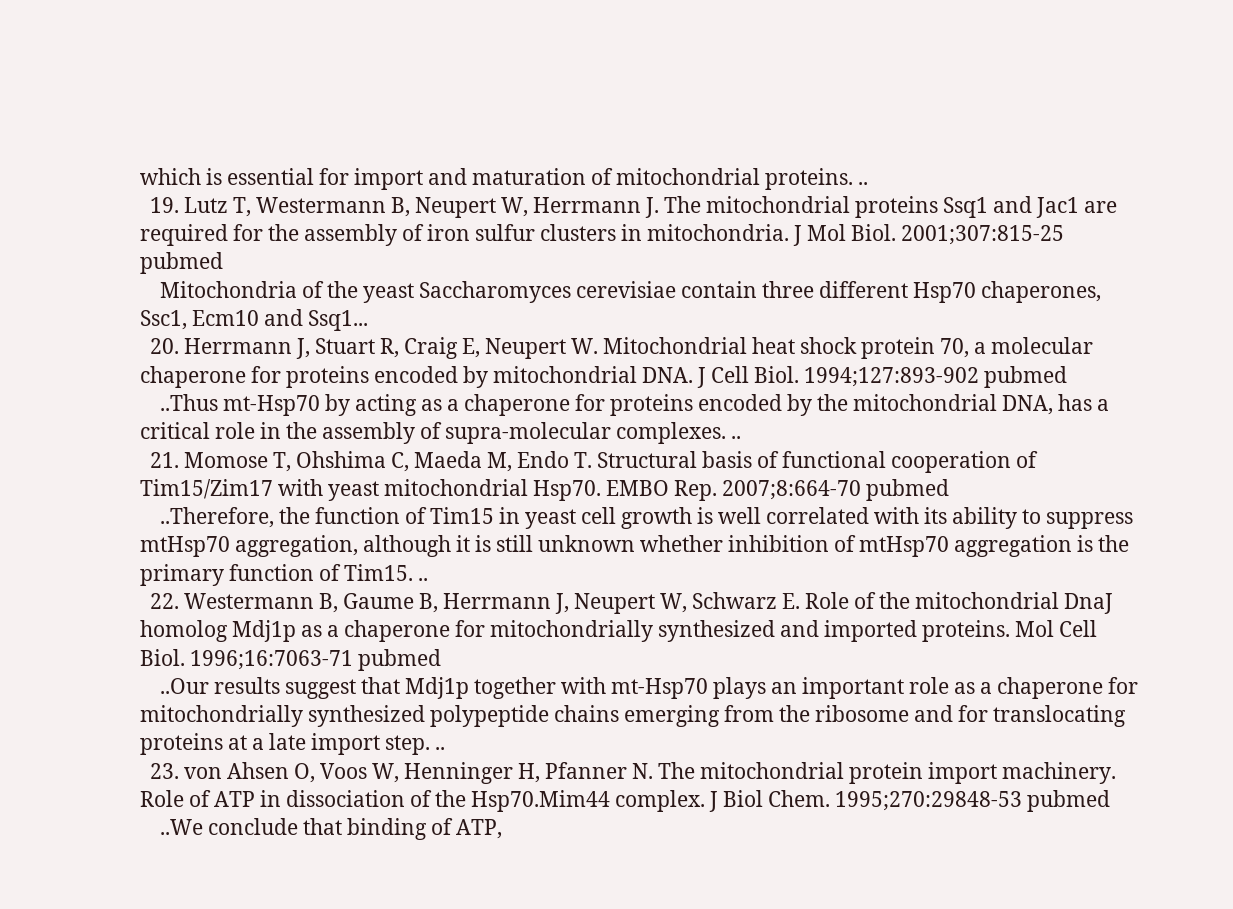which is essential for import and maturation of mitochondrial proteins. ..
  19. Lutz T, Westermann B, Neupert W, Herrmann J. The mitochondrial proteins Ssq1 and Jac1 are required for the assembly of iron sulfur clusters in mitochondria. J Mol Biol. 2001;307:815-25 pubmed
    Mitochondria of the yeast Saccharomyces cerevisiae contain three different Hsp70 chaperones, Ssc1, Ecm10 and Ssq1...
  20. Herrmann J, Stuart R, Craig E, Neupert W. Mitochondrial heat shock protein 70, a molecular chaperone for proteins encoded by mitochondrial DNA. J Cell Biol. 1994;127:893-902 pubmed
    ..Thus mt-Hsp70 by acting as a chaperone for proteins encoded by the mitochondrial DNA, has a critical role in the assembly of supra-molecular complexes. ..
  21. Momose T, Ohshima C, Maeda M, Endo T. Structural basis of functional cooperation of Tim15/Zim17 with yeast mitochondrial Hsp70. EMBO Rep. 2007;8:664-70 pubmed
    ..Therefore, the function of Tim15 in yeast cell growth is well correlated with its ability to suppress mtHsp70 aggregation, although it is still unknown whether inhibition of mtHsp70 aggregation is the primary function of Tim15. ..
  22. Westermann B, Gaume B, Herrmann J, Neupert W, Schwarz E. Role of the mitochondrial DnaJ homolog Mdj1p as a chaperone for mitochondrially synthesized and imported proteins. Mol Cell Biol. 1996;16:7063-71 pubmed
    ..Our results suggest that Mdj1p together with mt-Hsp70 plays an important role as a chaperone for mitochondrially synthesized polypeptide chains emerging from the ribosome and for translocating proteins at a late import step. ..
  23. von Ahsen O, Voos W, Henninger H, Pfanner N. The mitochondrial protein import machinery. Role of ATP in dissociation of the Hsp70.Mim44 complex. J Biol Chem. 1995;270:29848-53 pubmed
    ..We conclude that binding of ATP,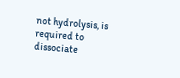not hydrolysis, is required to dissociate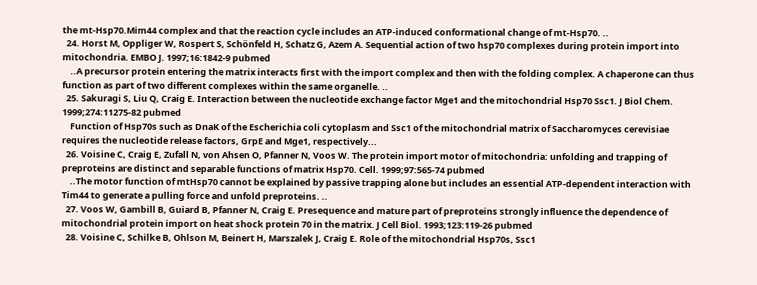the mt-Hsp70.Mim44 complex and that the reaction cycle includes an ATP-induced conformational change of mt-Hsp70. ..
  24. Horst M, Oppliger W, Rospert S, Schönfeld H, Schatz G, Azem A. Sequential action of two hsp70 complexes during protein import into mitochondria. EMBO J. 1997;16:1842-9 pubmed
    ..A precursor protein entering the matrix interacts first with the import complex and then with the folding complex. A chaperone can thus function as part of two different complexes within the same organelle. ..
  25. Sakuragi S, Liu Q, Craig E. Interaction between the nucleotide exchange factor Mge1 and the mitochondrial Hsp70 Ssc1. J Biol Chem. 1999;274:11275-82 pubmed
    Function of Hsp70s such as DnaK of the Escherichia coli cytoplasm and Ssc1 of the mitochondrial matrix of Saccharomyces cerevisiae requires the nucleotide release factors, GrpE and Mge1, respectively...
  26. Voisine C, Craig E, Zufall N, von Ahsen O, Pfanner N, Voos W. The protein import motor of mitochondria: unfolding and trapping of preproteins are distinct and separable functions of matrix Hsp70. Cell. 1999;97:565-74 pubmed
    ..The motor function of mtHsp70 cannot be explained by passive trapping alone but includes an essential ATP-dependent interaction with Tim44 to generate a pulling force and unfold preproteins. ..
  27. Voos W, Gambill B, Guiard B, Pfanner N, Craig E. Presequence and mature part of preproteins strongly influence the dependence of mitochondrial protein import on heat shock protein 70 in the matrix. J Cell Biol. 1993;123:119-26 pubmed
  28. Voisine C, Schilke B, Ohlson M, Beinert H, Marszalek J, Craig E. Role of the mitochondrial Hsp70s, Ssc1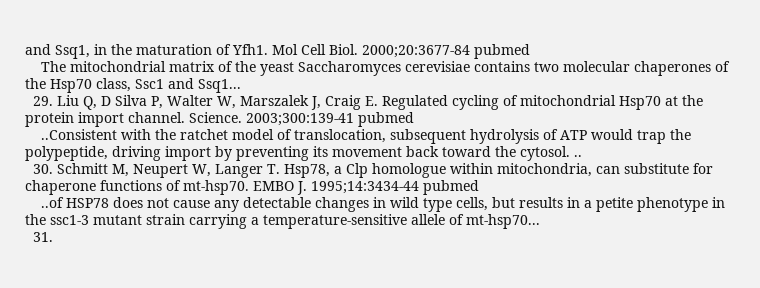and Ssq1, in the maturation of Yfh1. Mol Cell Biol. 2000;20:3677-84 pubmed
    The mitochondrial matrix of the yeast Saccharomyces cerevisiae contains two molecular chaperones of the Hsp70 class, Ssc1 and Ssq1...
  29. Liu Q, D Silva P, Walter W, Marszalek J, Craig E. Regulated cycling of mitochondrial Hsp70 at the protein import channel. Science. 2003;300:139-41 pubmed
    ..Consistent with the ratchet model of translocation, subsequent hydrolysis of ATP would trap the polypeptide, driving import by preventing its movement back toward the cytosol. ..
  30. Schmitt M, Neupert W, Langer T. Hsp78, a Clp homologue within mitochondria, can substitute for chaperone functions of mt-hsp70. EMBO J. 1995;14:3434-44 pubmed
    ..of HSP78 does not cause any detectable changes in wild type cells, but results in a petite phenotype in the ssc1-3 mutant strain carrying a temperature-sensitive allele of mt-hsp70...
  31.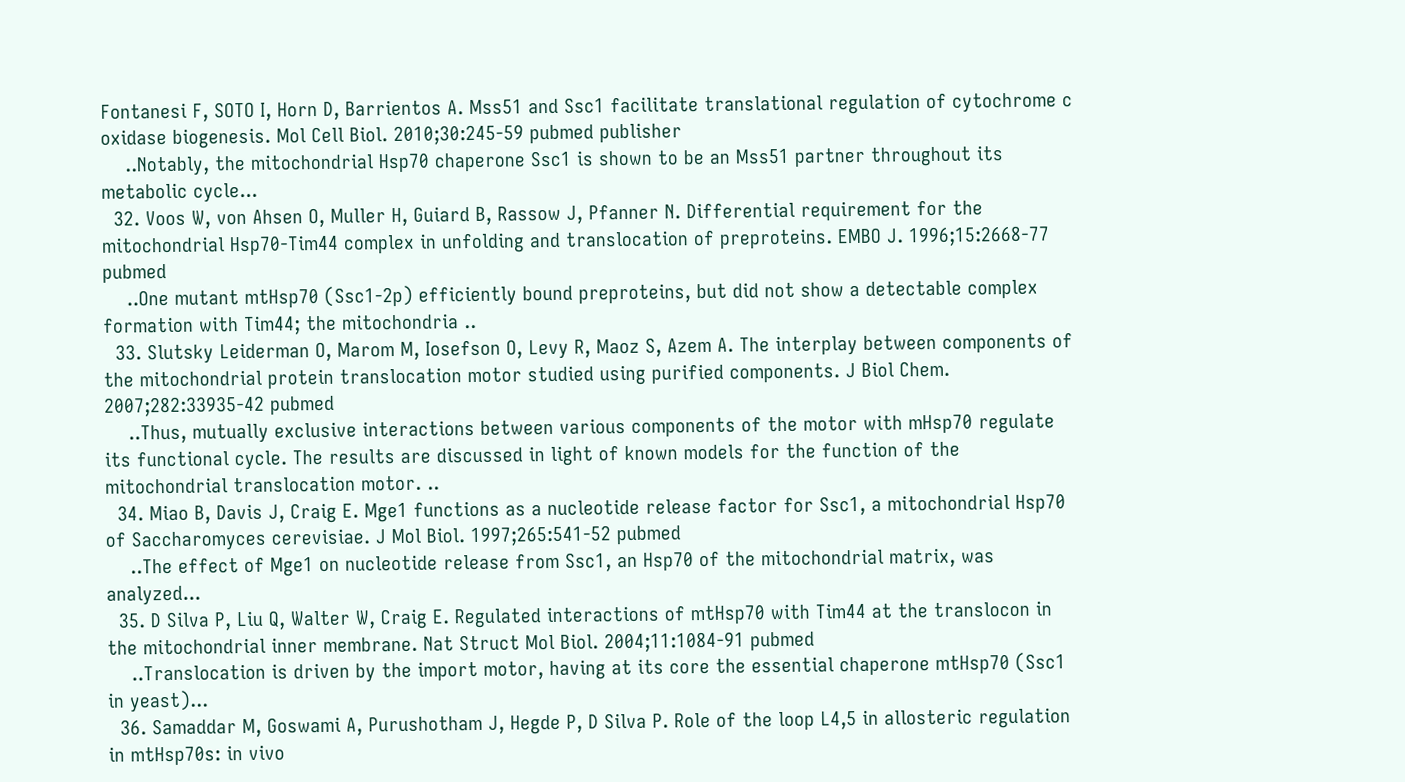Fontanesi F, SOTO I, Horn D, Barrientos A. Mss51 and Ssc1 facilitate translational regulation of cytochrome c oxidase biogenesis. Mol Cell Biol. 2010;30:245-59 pubmed publisher
    ..Notably, the mitochondrial Hsp70 chaperone Ssc1 is shown to be an Mss51 partner throughout its metabolic cycle...
  32. Voos W, von Ahsen O, Muller H, Guiard B, Rassow J, Pfanner N. Differential requirement for the mitochondrial Hsp70-Tim44 complex in unfolding and translocation of preproteins. EMBO J. 1996;15:2668-77 pubmed
    ..One mutant mtHsp70 (Ssc1-2p) efficiently bound preproteins, but did not show a detectable complex formation with Tim44; the mitochondria ..
  33. Slutsky Leiderman O, Marom M, Iosefson O, Levy R, Maoz S, Azem A. The interplay between components of the mitochondrial protein translocation motor studied using purified components. J Biol Chem. 2007;282:33935-42 pubmed
    ..Thus, mutually exclusive interactions between various components of the motor with mHsp70 regulate its functional cycle. The results are discussed in light of known models for the function of the mitochondrial translocation motor. ..
  34. Miao B, Davis J, Craig E. Mge1 functions as a nucleotide release factor for Ssc1, a mitochondrial Hsp70 of Saccharomyces cerevisiae. J Mol Biol. 1997;265:541-52 pubmed
    ..The effect of Mge1 on nucleotide release from Ssc1, an Hsp70 of the mitochondrial matrix, was analyzed...
  35. D Silva P, Liu Q, Walter W, Craig E. Regulated interactions of mtHsp70 with Tim44 at the translocon in the mitochondrial inner membrane. Nat Struct Mol Biol. 2004;11:1084-91 pubmed
    ..Translocation is driven by the import motor, having at its core the essential chaperone mtHsp70 (Ssc1 in yeast)...
  36. Samaddar M, Goswami A, Purushotham J, Hegde P, D Silva P. Role of the loop L4,5 in allosteric regulation in mtHsp70s: in vivo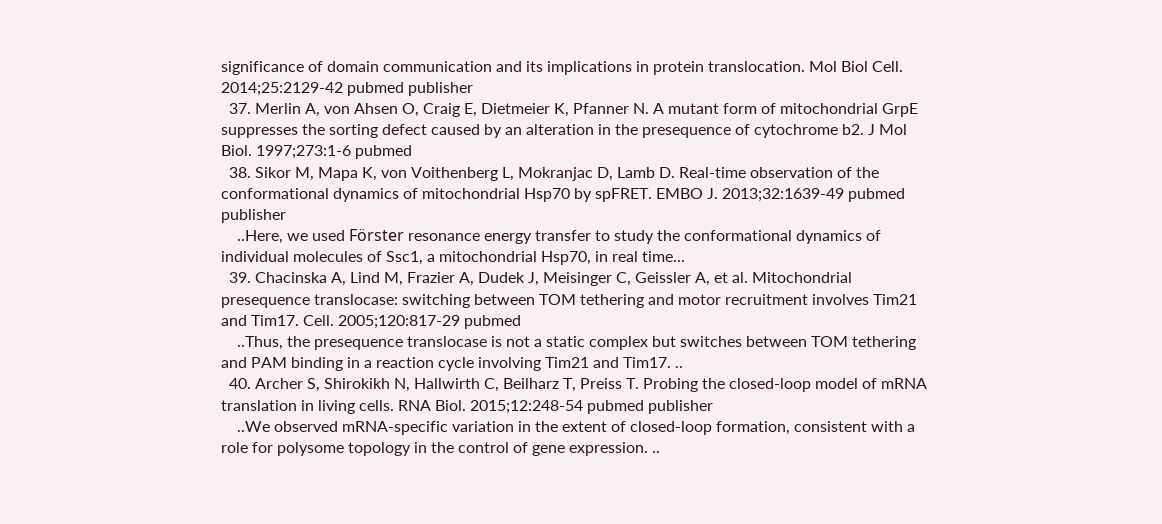significance of domain communication and its implications in protein translocation. Mol Biol Cell. 2014;25:2129-42 pubmed publisher
  37. Merlin A, von Ahsen O, Craig E, Dietmeier K, Pfanner N. A mutant form of mitochondrial GrpE suppresses the sorting defect caused by an alteration in the presequence of cytochrome b2. J Mol Biol. 1997;273:1-6 pubmed
  38. Sikor M, Mapa K, von Voithenberg L, Mokranjac D, Lamb D. Real-time observation of the conformational dynamics of mitochondrial Hsp70 by spFRET. EMBO J. 2013;32:1639-49 pubmed publisher
    ..Here, we used Förster resonance energy transfer to study the conformational dynamics of individual molecules of Ssc1, a mitochondrial Hsp70, in real time...
  39. Chacinska A, Lind M, Frazier A, Dudek J, Meisinger C, Geissler A, et al. Mitochondrial presequence translocase: switching between TOM tethering and motor recruitment involves Tim21 and Tim17. Cell. 2005;120:817-29 pubmed
    ..Thus, the presequence translocase is not a static complex but switches between TOM tethering and PAM binding in a reaction cycle involving Tim21 and Tim17. ..
  40. Archer S, Shirokikh N, Hallwirth C, Beilharz T, Preiss T. Probing the closed-loop model of mRNA translation in living cells. RNA Biol. 2015;12:248-54 pubmed publisher
    ..We observed mRNA-specific variation in the extent of closed-loop formation, consistent with a role for polysome topology in the control of gene expression. ..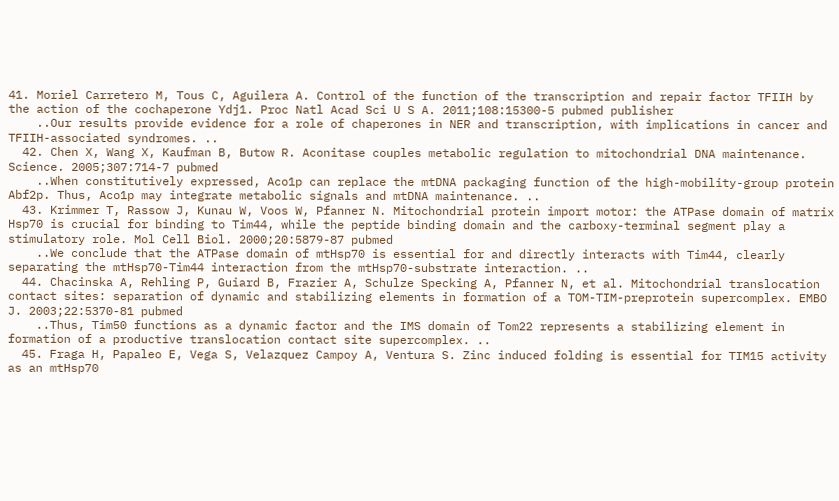41. Moriel Carretero M, Tous C, Aguilera A. Control of the function of the transcription and repair factor TFIIH by the action of the cochaperone Ydj1. Proc Natl Acad Sci U S A. 2011;108:15300-5 pubmed publisher
    ..Our results provide evidence for a role of chaperones in NER and transcription, with implications in cancer and TFIIH-associated syndromes. ..
  42. Chen X, Wang X, Kaufman B, Butow R. Aconitase couples metabolic regulation to mitochondrial DNA maintenance. Science. 2005;307:714-7 pubmed
    ..When constitutively expressed, Aco1p can replace the mtDNA packaging function of the high-mobility-group protein Abf2p. Thus, Aco1p may integrate metabolic signals and mtDNA maintenance. ..
  43. Krimmer T, Rassow J, Kunau W, Voos W, Pfanner N. Mitochondrial protein import motor: the ATPase domain of matrix Hsp70 is crucial for binding to Tim44, while the peptide binding domain and the carboxy-terminal segment play a stimulatory role. Mol Cell Biol. 2000;20:5879-87 pubmed
    ..We conclude that the ATPase domain of mtHsp70 is essential for and directly interacts with Tim44, clearly separating the mtHsp70-Tim44 interaction from the mtHsp70-substrate interaction. ..
  44. Chacinska A, Rehling P, Guiard B, Frazier A, Schulze Specking A, Pfanner N, et al. Mitochondrial translocation contact sites: separation of dynamic and stabilizing elements in formation of a TOM-TIM-preprotein supercomplex. EMBO J. 2003;22:5370-81 pubmed
    ..Thus, Tim50 functions as a dynamic factor and the IMS domain of Tom22 represents a stabilizing element in formation of a productive translocation contact site supercomplex. ..
  45. Fraga H, Papaleo E, Vega S, Velazquez Campoy A, Ventura S. Zinc induced folding is essential for TIM15 activity as an mtHsp70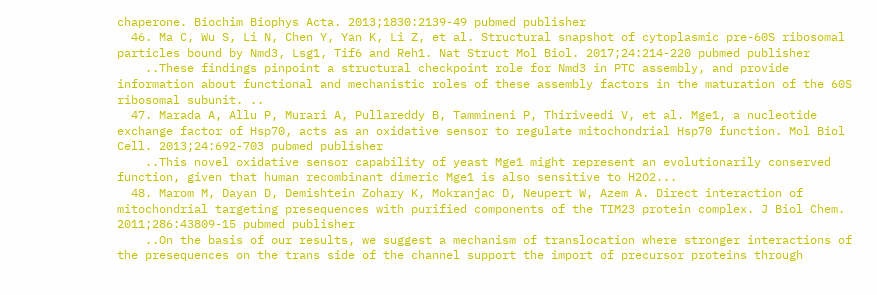chaperone. Biochim Biophys Acta. 2013;1830:2139-49 pubmed publisher
  46. Ma C, Wu S, Li N, Chen Y, Yan K, Li Z, et al. Structural snapshot of cytoplasmic pre-60S ribosomal particles bound by Nmd3, Lsg1, Tif6 and Reh1. Nat Struct Mol Biol. 2017;24:214-220 pubmed publisher
    ..These findings pinpoint a structural checkpoint role for Nmd3 in PTC assembly, and provide information about functional and mechanistic roles of these assembly factors in the maturation of the 60S ribosomal subunit. ..
  47. Marada A, Allu P, Murari A, Pullareddy B, Tammineni P, Thiriveedi V, et al. Mge1, a nucleotide exchange factor of Hsp70, acts as an oxidative sensor to regulate mitochondrial Hsp70 function. Mol Biol Cell. 2013;24:692-703 pubmed publisher
    ..This novel oxidative sensor capability of yeast Mge1 might represent an evolutionarily conserved function, given that human recombinant dimeric Mge1 is also sensitive to H2O2...
  48. Marom M, Dayan D, Demishtein Zohary K, Mokranjac D, Neupert W, Azem A. Direct interaction of mitochondrial targeting presequences with purified components of the TIM23 protein complex. J Biol Chem. 2011;286:43809-15 pubmed publisher
    ..On the basis of our results, we suggest a mechanism of translocation where stronger interactions of the presequences on the trans side of the channel support the import of precursor proteins through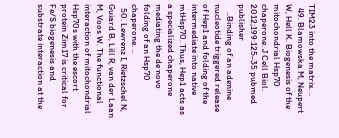TIM23 into the matrix. ..
  49. Blamowska M, Neupert W, Hell K. Biogenesis of the mitochondrial Hsp70 chaperone. J Cell Biol. 2012;199:125-35 pubmed publisher
    ..Binding of an adenine nucleotide triggered release of Hep1 and folding of the intermediate into native mtHsp70. Thus, Hep1 acts as a specialized chaperone mediating the de novo folding of an Hsp70 chaperone. ..
  50. Lewrenz I, Rietzschel N, Guiard B, Lill R, van der Laan M, Voos W. The functional interaction of mitochondrial Hsp70s with the escort protein Zim17 is critical for Fe/S biogenesis and substrate interaction at the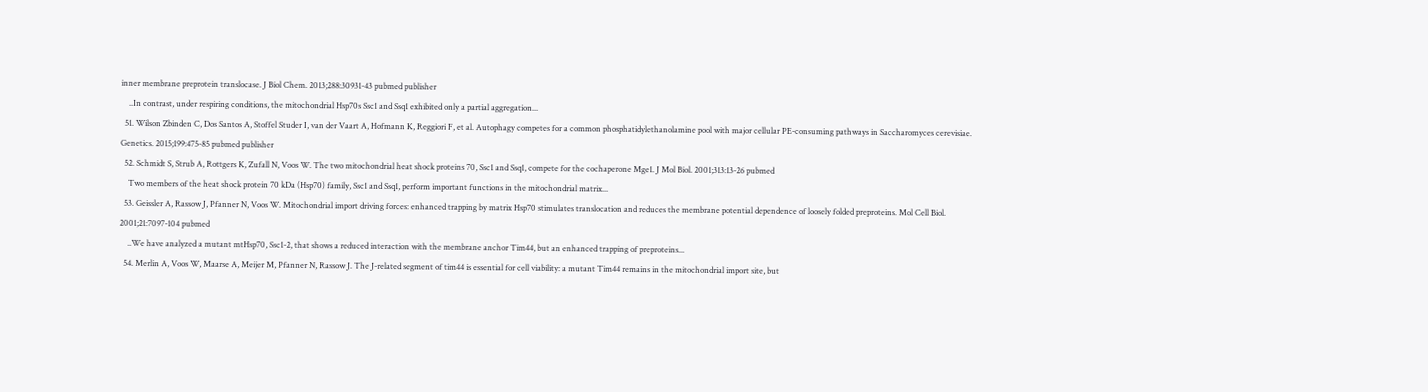inner membrane preprotein translocase. J Biol Chem. 2013;288:30931-43 pubmed publisher
    ..In contrast, under respiring conditions, the mitochondrial Hsp70s Ssc1 and Ssq1 exhibited only a partial aggregation...
  51. Wilson Zbinden C, Dos Santos A, Stoffel Studer I, van der Vaart A, Hofmann K, Reggiori F, et al. Autophagy competes for a common phosphatidylethanolamine pool with major cellular PE-consuming pathways in Saccharomyces cerevisiae. Genetics. 2015;199:475-85 pubmed publisher
  52. Schmidt S, Strub A, Rottgers K, Zufall N, Voos W. The two mitochondrial heat shock proteins 70, Ssc1 and Ssq1, compete for the cochaperone Mge1. J Mol Biol. 2001;313:13-26 pubmed
    Two members of the heat shock protein 70 kDa (Hsp70) family, Ssc1 and Ssq1, perform important functions in the mitochondrial matrix...
  53. Geissler A, Rassow J, Pfanner N, Voos W. Mitochondrial import driving forces: enhanced trapping by matrix Hsp70 stimulates translocation and reduces the membrane potential dependence of loosely folded preproteins. Mol Cell Biol. 2001;21:7097-104 pubmed
    ..We have analyzed a mutant mtHsp70, Ssc1-2, that shows a reduced interaction with the membrane anchor Tim44, but an enhanced trapping of preproteins...
  54. Merlin A, Voos W, Maarse A, Meijer M, Pfanner N, Rassow J. The J-related segment of tim44 is essential for cell viability: a mutant Tim44 remains in the mitochondrial import site, but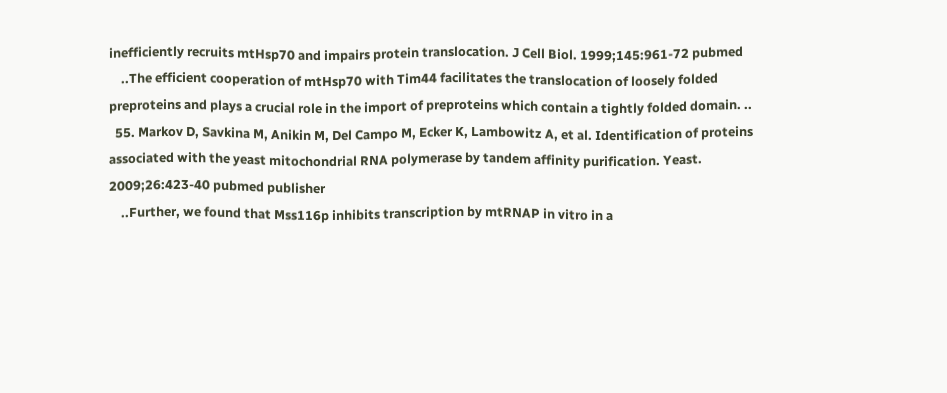inefficiently recruits mtHsp70 and impairs protein translocation. J Cell Biol. 1999;145:961-72 pubmed
    ..The efficient cooperation of mtHsp70 with Tim44 facilitates the translocation of loosely folded preproteins and plays a crucial role in the import of preproteins which contain a tightly folded domain. ..
  55. Markov D, Savkina M, Anikin M, Del Campo M, Ecker K, Lambowitz A, et al. Identification of proteins associated with the yeast mitochondrial RNA polymerase by tandem affinity purification. Yeast. 2009;26:423-40 pubmed publisher
    ..Further, we found that Mss116p inhibits transcription by mtRNAP in vitro in a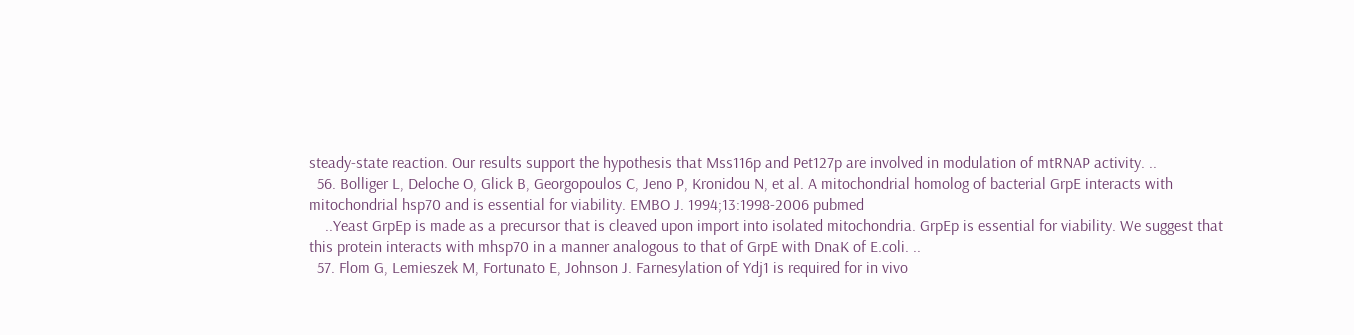steady-state reaction. Our results support the hypothesis that Mss116p and Pet127p are involved in modulation of mtRNAP activity. ..
  56. Bolliger L, Deloche O, Glick B, Georgopoulos C, Jeno P, Kronidou N, et al. A mitochondrial homolog of bacterial GrpE interacts with mitochondrial hsp70 and is essential for viability. EMBO J. 1994;13:1998-2006 pubmed
    ..Yeast GrpEp is made as a precursor that is cleaved upon import into isolated mitochondria. GrpEp is essential for viability. We suggest that this protein interacts with mhsp70 in a manner analogous to that of GrpE with DnaK of E.coli. ..
  57. Flom G, Lemieszek M, Fortunato E, Johnson J. Farnesylation of Ydj1 is required for in vivo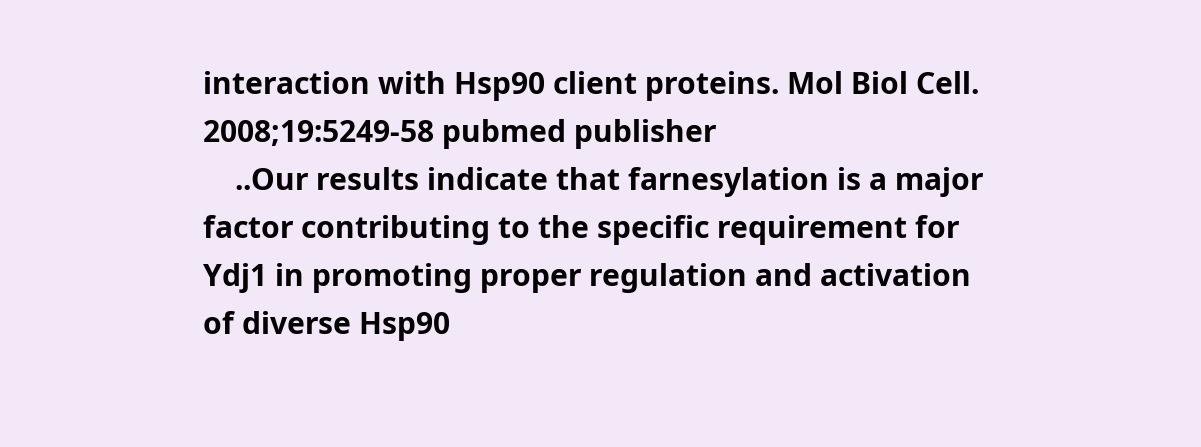interaction with Hsp90 client proteins. Mol Biol Cell. 2008;19:5249-58 pubmed publisher
    ..Our results indicate that farnesylation is a major factor contributing to the specific requirement for Ydj1 in promoting proper regulation and activation of diverse Hsp90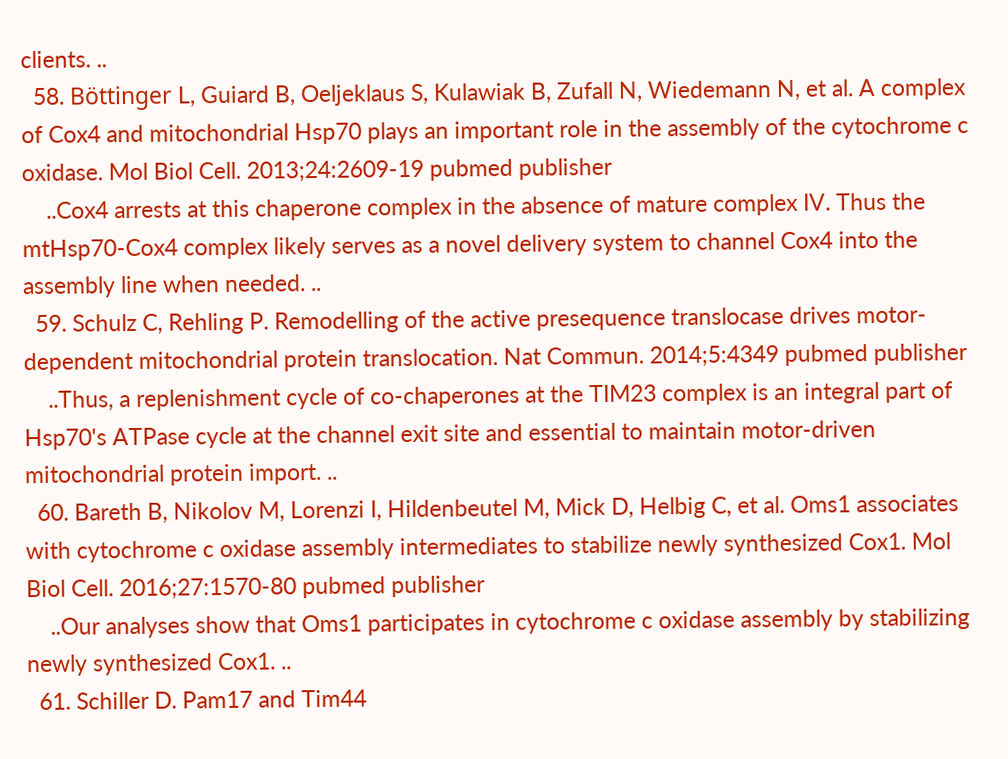clients. ..
  58. Böttinger L, Guiard B, Oeljeklaus S, Kulawiak B, Zufall N, Wiedemann N, et al. A complex of Cox4 and mitochondrial Hsp70 plays an important role in the assembly of the cytochrome c oxidase. Mol Biol Cell. 2013;24:2609-19 pubmed publisher
    ..Cox4 arrests at this chaperone complex in the absence of mature complex IV. Thus the mtHsp70-Cox4 complex likely serves as a novel delivery system to channel Cox4 into the assembly line when needed. ..
  59. Schulz C, Rehling P. Remodelling of the active presequence translocase drives motor-dependent mitochondrial protein translocation. Nat Commun. 2014;5:4349 pubmed publisher
    ..Thus, a replenishment cycle of co-chaperones at the TIM23 complex is an integral part of Hsp70's ATPase cycle at the channel exit site and essential to maintain motor-driven mitochondrial protein import. ..
  60. Bareth B, Nikolov M, Lorenzi I, Hildenbeutel M, Mick D, Helbig C, et al. Oms1 associates with cytochrome c oxidase assembly intermediates to stabilize newly synthesized Cox1. Mol Biol Cell. 2016;27:1570-80 pubmed publisher
    ..Our analyses show that Oms1 participates in cytochrome c oxidase assembly by stabilizing newly synthesized Cox1. ..
  61. Schiller D. Pam17 and Tim44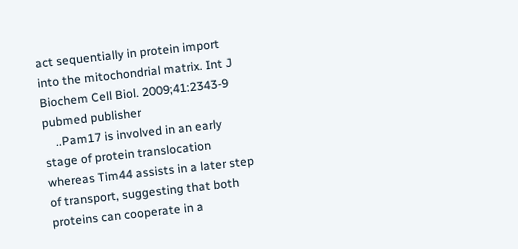act sequentially in protein import into the mitochondrial matrix. Int J Biochem Cell Biol. 2009;41:2343-9 pubmed publisher
    ..Pam17 is involved in an early stage of protein translocation whereas Tim44 assists in a later step of transport, suggesting that both proteins can cooperate in a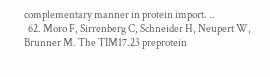complementary manner in protein import. ..
  62. Moro F, Sirrenberg C, Schneider H, Neupert W, Brunner M. The TIM17.23 preprotein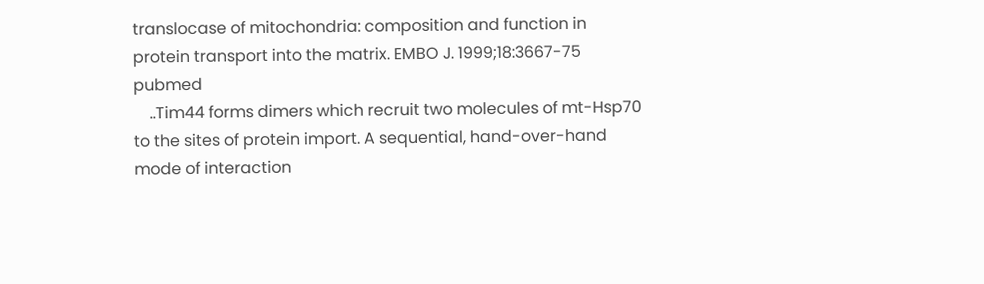translocase of mitochondria: composition and function in protein transport into the matrix. EMBO J. 1999;18:3667-75 pubmed
    ..Tim44 forms dimers which recruit two molecules of mt-Hsp70 to the sites of protein import. A sequential, hand-over-hand mode of interaction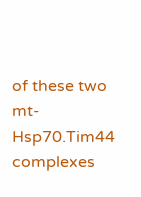of these two mt-Hsp70.Tim44 complexes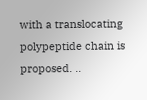with a translocating polypeptide chain is proposed. ..